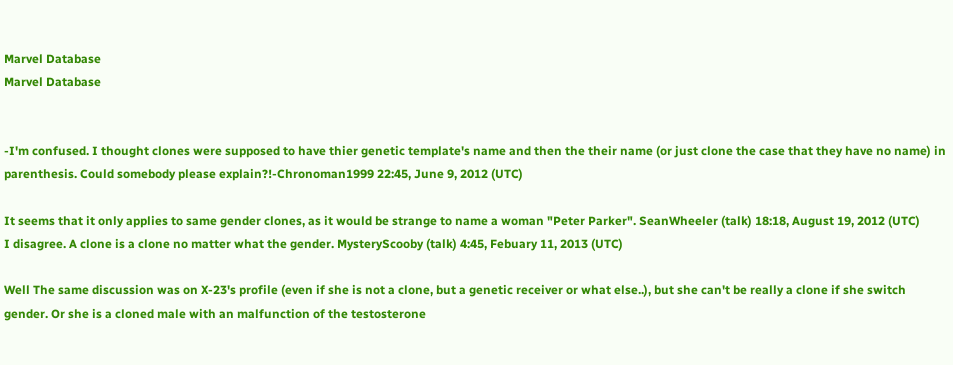Marvel Database
Marvel Database


-I'm confused. I thought clones were supposed to have thier genetic template's name and then the their name (or just clone the case that they have no name) in parenthesis. Could somebody please explain?!-Chronoman1999 22:45, June 9, 2012 (UTC)

It seems that it only applies to same gender clones, as it would be strange to name a woman "Peter Parker". SeanWheeler (talk) 18:18, August 19, 2012 (UTC)
I disagree. A clone is a clone no matter what the gender. MysteryScooby (talk) 4:45, Febuary 11, 2013 (UTC)

Well The same discussion was on X-23's profile (even if she is not a clone, but a genetic receiver or what else..), but she can't be really a clone if she switch gender. Or she is a cloned male with an malfunction of the testosterone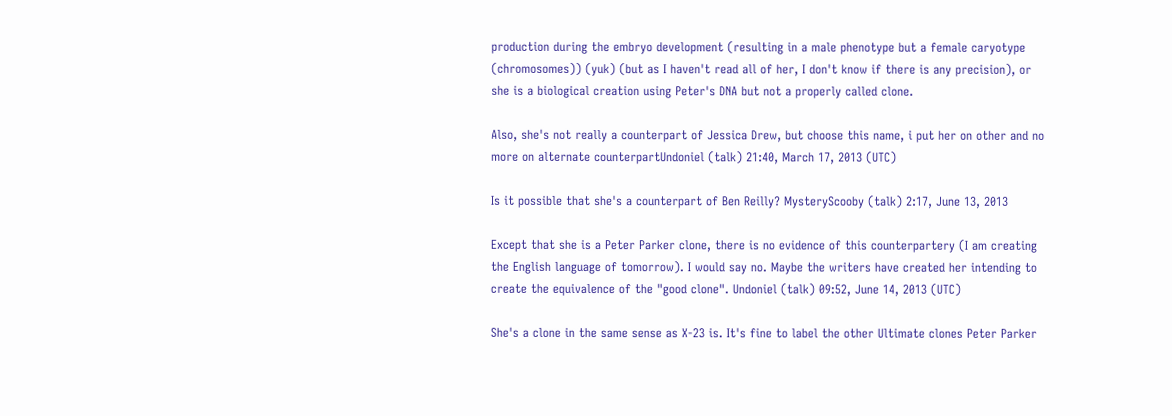production during the embryo development (resulting in a male phenotype but a female caryotype (chromosomes)) (yuk) (but as I haven't read all of her, I don't know if there is any precision), or she is a biological creation using Peter's DNA but not a properly called clone.

Also, she's not really a counterpart of Jessica Drew, but choose this name, i put her on other and no more on alternate counterpartUndoniel (talk) 21:40, March 17, 2013 (UTC)

Is it possible that she's a counterpart of Ben Reilly? MysteryScooby (talk) 2:17, June 13, 2013

Except that she is a Peter Parker clone, there is no evidence of this counterpartery (I am creating the English language of tomorrow). I would say no. Maybe the writers have created her intending to create the equivalence of the "good clone". Undoniel (talk) 09:52, June 14, 2013 (UTC)

She's a clone in the same sense as X-23 is. It's fine to label the other Ultimate clones Peter Parker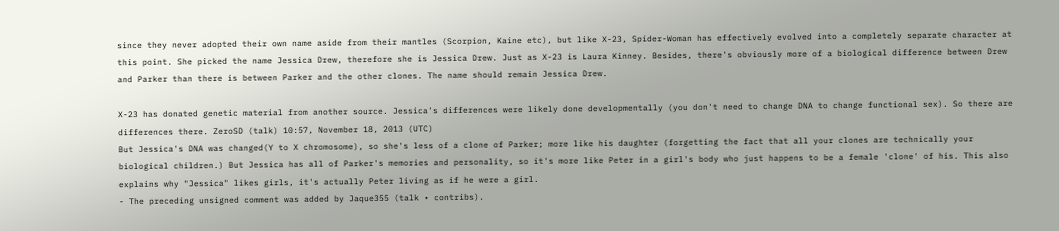since they never adopted their own name aside from their mantles (Scorpion, Kaine etc), but like X-23, Spider-Woman has effectively evolved into a completely separate character at this point. She picked the name Jessica Drew, therefore she is Jessica Drew. Just as X-23 is Laura Kinney. Besides, there's obviously more of a biological difference between Drew and Parker than there is between Parker and the other clones. The name should remain Jessica Drew.

X-23 has donated genetic material from another source. Jessica's differences were likely done developmentally (you don't need to change DNA to change functional sex). So there are differences there. ZeroSD (talk) 10:57, November 18, 2013 (UTC)
But Jessica's DNA was changed(Y to X chromosome), so she's less of a clone of Parker; more like his daughter (forgetting the fact that all your clones are technically your biological children.) But Jessica has all of Parker's memories and personality, so it's more like Peter in a girl's body who just happens to be a female 'clone' of his. This also explains why "Jessica" likes girls, it's actually Peter living as if he were a girl.
- The preceding unsigned comment was added by Jaque355 (talk • contribs).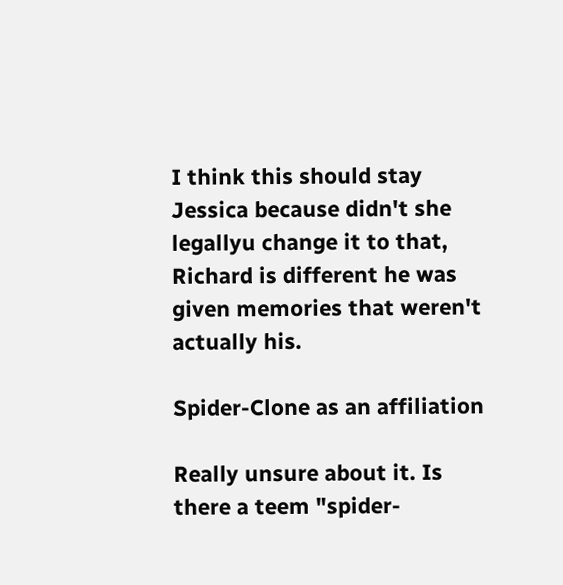I think this should stay Jessica because didn't she legallyu change it to that, Richard is different he was given memories that weren't actually his.

Spider-Clone as an affiliation

Really unsure about it. Is there a teem "spider-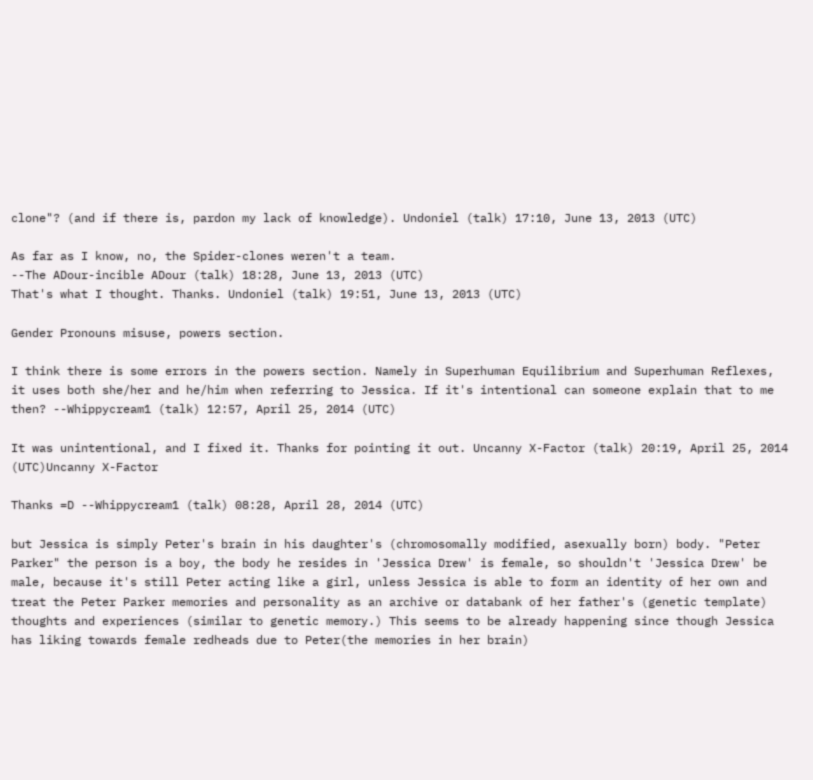clone"? (and if there is, pardon my lack of knowledge). Undoniel (talk) 17:10, June 13, 2013 (UTC)

As far as I know, no, the Spider-clones weren't a team.
--The ADour-incible ADour (talk) 18:28, June 13, 2013 (UTC)
That's what I thought. Thanks. Undoniel (talk) 19:51, June 13, 2013 (UTC)

Gender Pronouns misuse, powers section.

I think there is some errors in the powers section. Namely in Superhuman Equilibrium and Superhuman Reflexes, it uses both she/her and he/him when referring to Jessica. If it's intentional can someone explain that to me then? --Whippycream1 (talk) 12:57, April 25, 2014 (UTC)

It was unintentional, and I fixed it. Thanks for pointing it out. Uncanny X-Factor (talk) 20:19, April 25, 2014 (UTC)Uncanny X-Factor

Thanks =D --Whippycream1 (talk) 08:28, April 28, 2014 (UTC)

but Jessica is simply Peter's brain in his daughter's (chromosomally modified, asexually born) body. "Peter Parker" the person is a boy, the body he resides in 'Jessica Drew' is female, so shouldn't 'Jessica Drew' be male, because it's still Peter acting like a girl, unless Jessica is able to form an identity of her own and treat the Peter Parker memories and personality as an archive or databank of her father's (genetic template) thoughts and experiences (similar to genetic memory.) This seems to be already happening since though Jessica has liking towards female redheads due to Peter(the memories in her brain)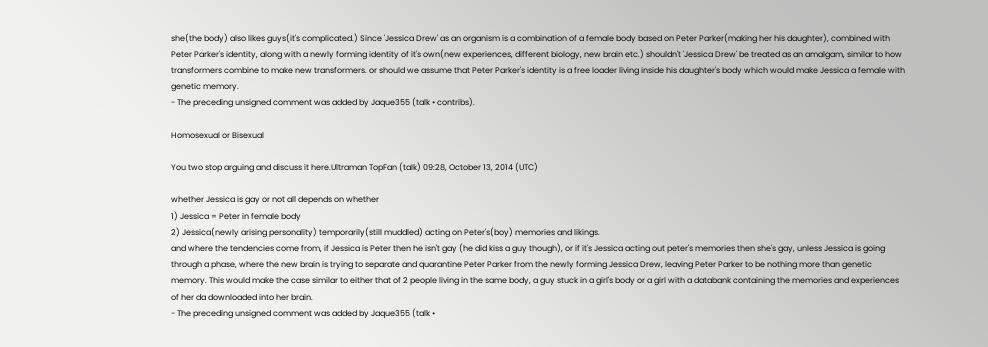she(the body) also likes guys(it's complicated.) Since 'Jessica Drew' as an organism is a combination of a female body based on Peter Parker(making her his daughter), combined with Peter Parker's identity, along with a newly forming identity of it's own(new experiences, different biology, new brain etc.) shouldn't 'Jessica Drew' be treated as an amalgam, similar to how transformers combine to make new transformers. or should we assume that Peter Parker's identity is a free loader living inside his daughter's body which would make Jessica a female with genetic memory.
- The preceding unsigned comment was added by Jaque355 (talk • contribs).

Homosexual or Bisexual

You two stop arguing and discuss it here.Ultraman TopFan (talk) 09:28, October 13, 2014 (UTC)

whether Jessica is gay or not all depends on whether
1) Jessica = Peter in female body
2) Jessica(newly arising personality) temporarily(still muddled) acting on Peter's(boy) memories and likings.
and where the tendencies come from, if Jessica is Peter then he isn't gay (he did kiss a guy though), or if it's Jessica acting out peter's memories then she's gay, unless Jessica is going through a phase, where the new brain is trying to separate and quarantine Peter Parker from the newly forming Jessica Drew, leaving Peter Parker to be nothing more than genetic memory. This would make the case similar to either that of 2 people living in the same body, a guy stuck in a girl's body or a girl with a databank containing the memories and experiences of her da downloaded into her brain.
- The preceding unsigned comment was added by Jaque355 (talk •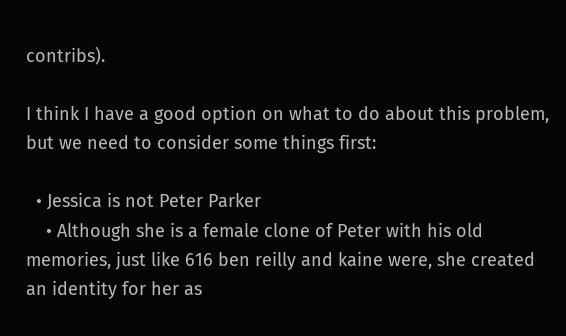contribs).

I think I have a good option on what to do about this problem, but we need to consider some things first:

  • Jessica is not Peter Parker
    • Although she is a female clone of Peter with his old memories, just like 616 ben reilly and kaine were, she created an identity for her as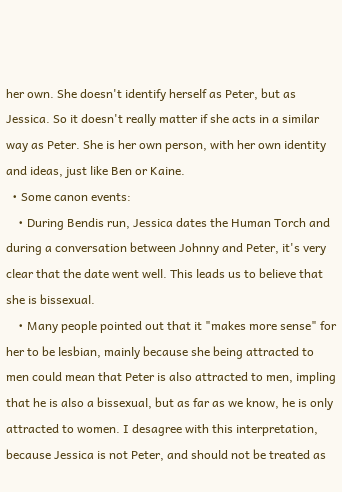her own. She doesn't identify herself as Peter, but as Jessica. So it doesn't really matter if she acts in a similar way as Peter. She is her own person, with her own identity and ideas, just like Ben or Kaine.
  • Some canon events:
    • During Bendis run, Jessica dates the Human Torch and during a conversation between Johnny and Peter, it's very clear that the date went well. This leads us to believe that she is bissexual.
    • Many people pointed out that it "makes more sense" for her to be lesbian, mainly because she being attracted to men could mean that Peter is also attracted to men, impling that he is also a bissexual, but as far as we know, he is only attracted to women. I desagree with this interpretation, because Jessica is not Peter, and should not be treated as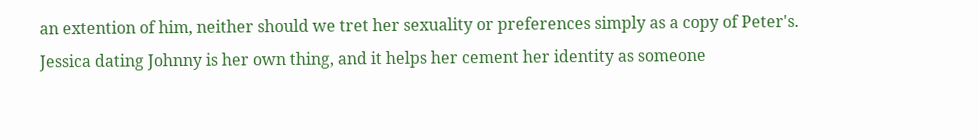an extention of him, neither should we tret her sexuality or preferences simply as a copy of Peter's. Jessica dating Johnny is her own thing, and it helps her cement her identity as someone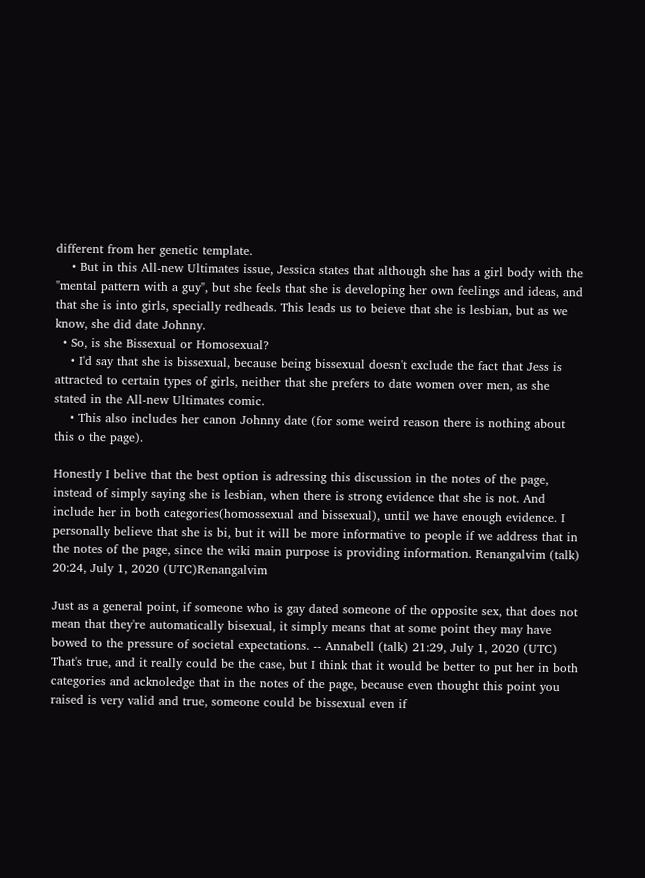different from her genetic template.
    • But in this All-new Ultimates issue, Jessica states that although she has a girl body with the "mental pattern with a guy", but she feels that she is developing her own feelings and ideas, and that she is into girls, specially redheads. This leads us to beieve that she is lesbian, but as we know, she did date Johnny.
  • So, is she Bissexual or Homosexual?
    • I'd say that she is bissexual, because being bissexual doesn't exclude the fact that Jess is attracted to certain types of girls, neither that she prefers to date women over men, as she stated in the All-new Ultimates comic.
    • This also includes her canon Johnny date (for some weird reason there is nothing about this o the page).

Honestly I belive that the best option is adressing this discussion in the notes of the page, instead of simply saying she is lesbian, when there is strong evidence that she is not. And include her in both categories(homossexual and bissexual), until we have enough evidence. I personally believe that she is bi, but it will be more informative to people if we address that in the notes of the page, since the wiki main purpose is providing information. Renangalvim (talk) 20:24, July 1, 2020 (UTC)Renangalvim

Just as a general point, if someone who is gay dated someone of the opposite sex, that does not mean that they're automatically bisexual, it simply means that at some point they may have bowed to the pressure of societal expectations. -- Annabell (talk) 21:29, July 1, 2020 (UTC)
That's true, and it really could be the case, but I think that it would be better to put her in both categories and acknoledge that in the notes of the page, because even thought this point you raised is very valid and true, someone could be bissexual even if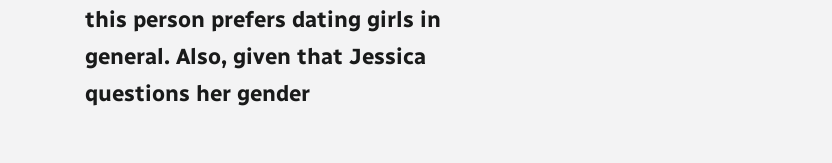this person prefers dating girls in general. Also, given that Jessica questions her gender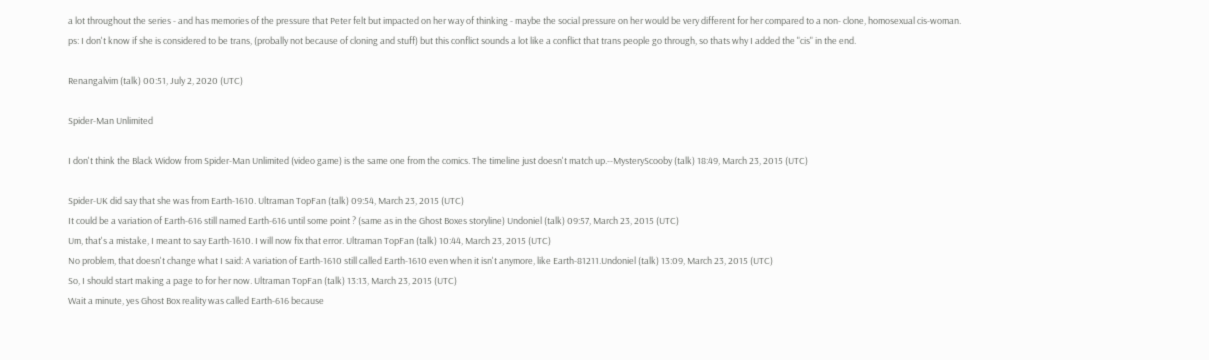a lot throughout the series - and has memories of the pressure that Peter felt but impacted on her way of thinking - maybe the social pressure on her would be very different for her compared to a non- clone, homosexual cis-woman.
ps: I don't know if she is considered to be trans, (probally not because of cloning and stuff) but this conflict sounds a lot like a conflict that trans people go through, so thats why I added the "cis" in the end.

Renangalvim (talk) 00:51, July 2, 2020 (UTC)

Spider-Man Unlimited

I don't think the Black Widow from Spider-Man Unlimited (video game) is the same one from the comics. The timeline just doesn't match up.--MysteryScooby (talk) 18:49, March 23, 2015 (UTC)

Spider-UK did say that she was from Earth-1610. Ultraman TopFan (talk) 09:54, March 23, 2015 (UTC)
It could be a variation of Earth-616 still named Earth-616 until some point ? (same as in the Ghost Boxes storyline) Undoniel (talk) 09:57, March 23, 2015 (UTC)
Um, that's a mistake, I meant to say Earth-1610. I will now fix that error. Ultraman TopFan (talk) 10:44, March 23, 2015 (UTC)
No problem, that doesn't change what I said: A variation of Earth-1610 still called Earth-1610 even when it isn't anymore, like Earth-81211.Undoniel (talk) 13:09, March 23, 2015 (UTC)
So, I should start making a page to for her now. Ultraman TopFan (talk) 13:13, March 23, 2015 (UTC)
Wait a minute, yes Ghost Box reality was called Earth-616 because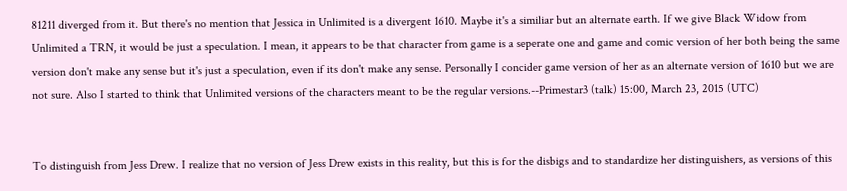81211 diverged from it. But there's no mention that Jessica in Unlimited is a divergent 1610. Maybe it's a similiar but an alternate earth. If we give Black Widow from Unlimited a TRN, it would be just a speculation. I mean, it appears to be that character from game is a seperate one and game and comic version of her both being the same version don't make any sense but it's just a speculation, even if its don't make any sense. Personally I concider game version of her as an alternate version of 1610 but we are not sure. Also I started to think that Unlimited versions of the characters meant to be the regular versions.--Primestar3 (talk) 15:00, March 23, 2015 (UTC)


To distinguish from Jess Drew. I realize that no version of Jess Drew exists in this reality, but this is for the disbigs and to standardize her distinguishers, as versions of this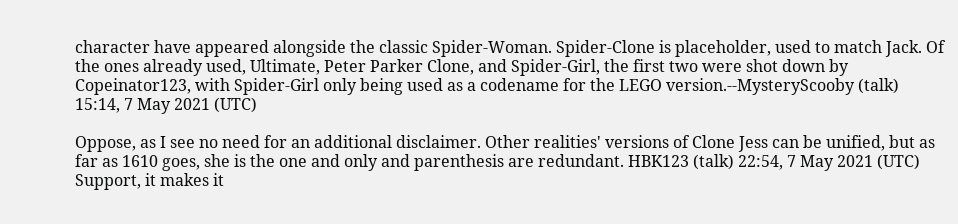character have appeared alongside the classic Spider-Woman. Spider-Clone is placeholder, used to match Jack. Of the ones already used, Ultimate, Peter Parker Clone, and Spider-Girl, the first two were shot down by Copeinator123, with Spider-Girl only being used as a codename for the LEGO version.--MysteryScooby (talk) 15:14, 7 May 2021 (UTC)

Oppose, as I see no need for an additional disclaimer. Other realities' versions of Clone Jess can be unified, but as far as 1610 goes, she is the one and only and parenthesis are redundant. HBK123 (talk) 22:54, 7 May 2021 (UTC)
Support, it makes it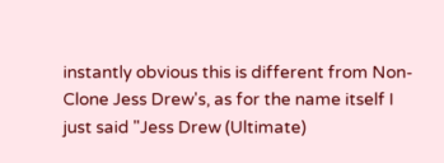instantly obvious this is different from Non-Clone Jess Drew's, as for the name itself I just said "Jess Drew (Ultimate)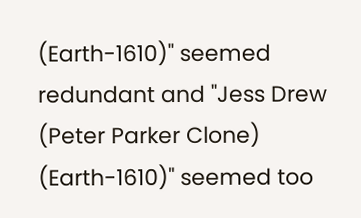(Earth-1610)" seemed redundant and "Jess Drew (Peter Parker Clone) (Earth-1610)" seemed too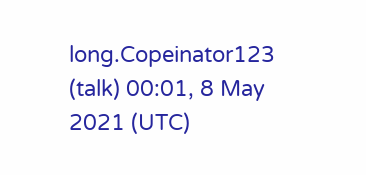long.Copeinator123 (talk) 00:01, 8 May 2021 (UTC)